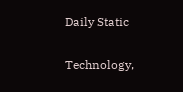Daily Static

Technology,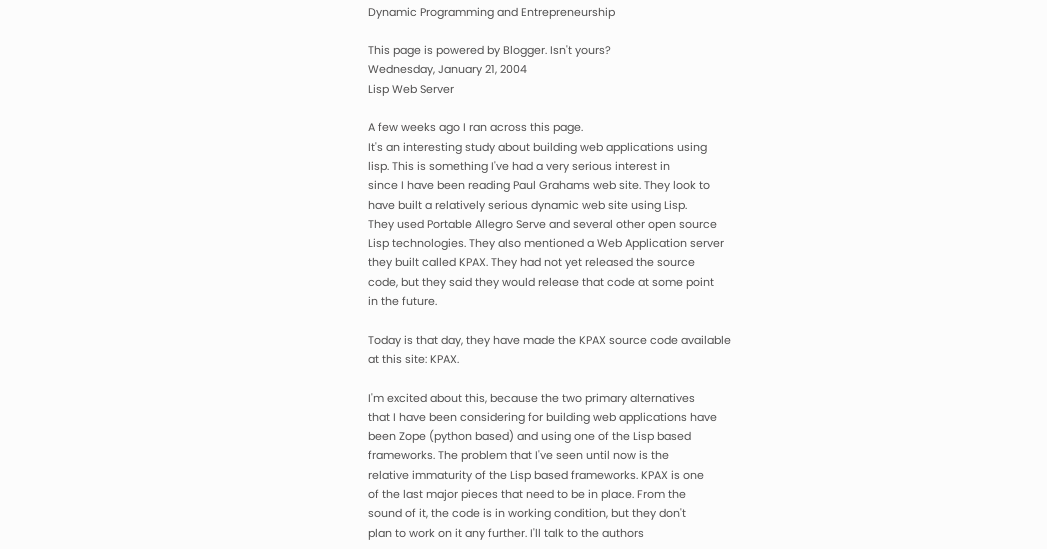Dynamic Programming and Entrepreneurship

This page is powered by Blogger. Isn't yours?
Wednesday, January 21, 2004
Lisp Web Server

A few weeks ago I ran across this page.
It's an interesting study about building web applications using
lisp. This is something I've had a very serious interest in
since I have been reading Paul Grahams web site. They look to
have built a relatively serious dynamic web site using Lisp.
They used Portable Allegro Serve and several other open source
Lisp technologies. They also mentioned a Web Application server
they built called KPAX. They had not yet released the source
code, but they said they would release that code at some point
in the future.

Today is that day, they have made the KPAX source code available
at this site: KPAX.

I'm excited about this, because the two primary alternatives
that I have been considering for building web applications have
been Zope (python based) and using one of the Lisp based
frameworks. The problem that I've seen until now is the
relative immaturity of the Lisp based frameworks. KPAX is one
of the last major pieces that need to be in place. From the
sound of it, the code is in working condition, but they don't
plan to work on it any further. I'll talk to the authors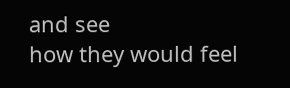and see
how they would feel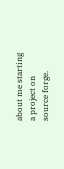about me starting a project on source forge.